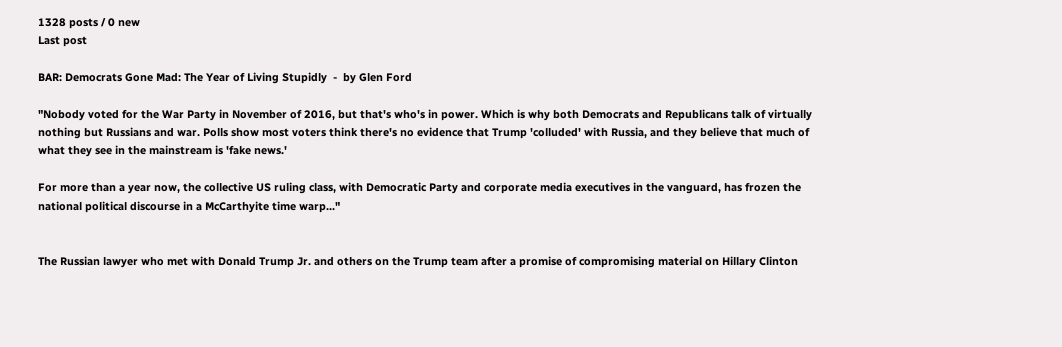1328 posts / 0 new
Last post

BAR: Democrats Gone Mad: The Year of Living Stupidly  -  by Glen Ford

"Nobody voted for the War Party in November of 2016, but that's who's in power. Which is why both Democrats and Republicans talk of virtually nothing but Russians and war. Polls show most voters think there's no evidence that Trump 'colluded' with Russia, and they believe that much of what they see in the mainstream is 'fake news.'

For more than a year now, the collective US ruling class, with Democratic Party and corporate media executives in the vanguard, has frozen the national political discourse in a McCarthyite time warp..."


The Russian lawyer who met with Donald Trump Jr. and others on the Trump team after a promise of compromising material on Hillary Clinton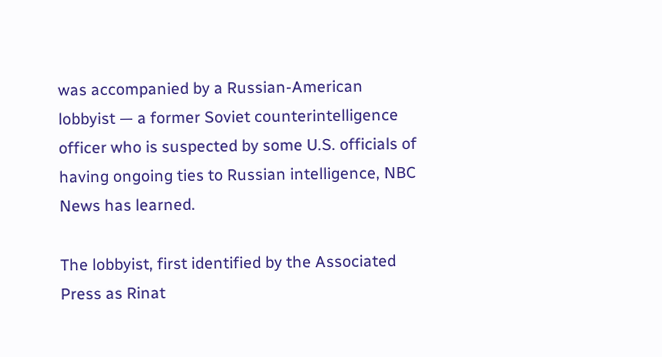was accompanied by a Russian-American lobbyist — a former Soviet counterintelligence officer who is suspected by some U.S. officials of having ongoing ties to Russian intelligence, NBC News has learned.

The lobbyist, first identified by the Associated Press as Rinat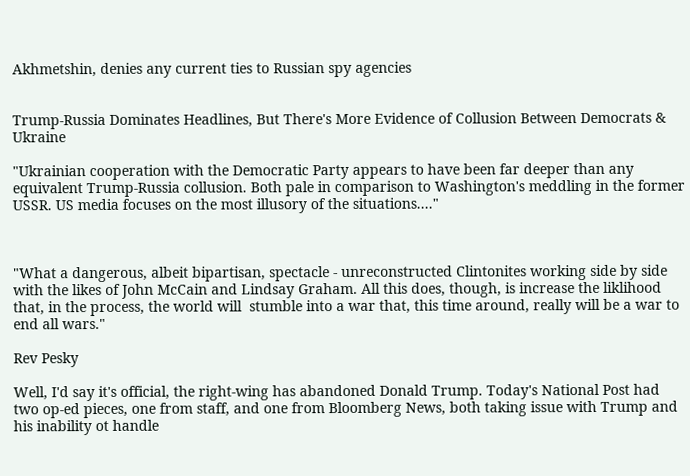Akhmetshin, denies any current ties to Russian spy agencies


Trump-Russia Dominates Headlines, But There's More Evidence of Collusion Between Democrats & Ukraine

"Ukrainian cooperation with the Democratic Party appears to have been far deeper than any equivalent Trump-Russia collusion. Both pale in comparison to Washington's meddling in the former USSR. US media focuses on the most illusory of the situations...."



"What a dangerous, albeit bipartisan, spectacle - unreconstructed Clintonites working side by side with the likes of John McCain and Lindsay Graham. All this does, though, is increase the liklihood that, in the process, the world will  stumble into a war that, this time around, really will be a war to end all wars."

Rev Pesky

Well, I'd say it's official, the right-wing has abandoned Donald Trump. Today's National Post had two op-ed pieces, one from staff, and one from Bloomberg News, both taking issue with Trump and his inability ot handle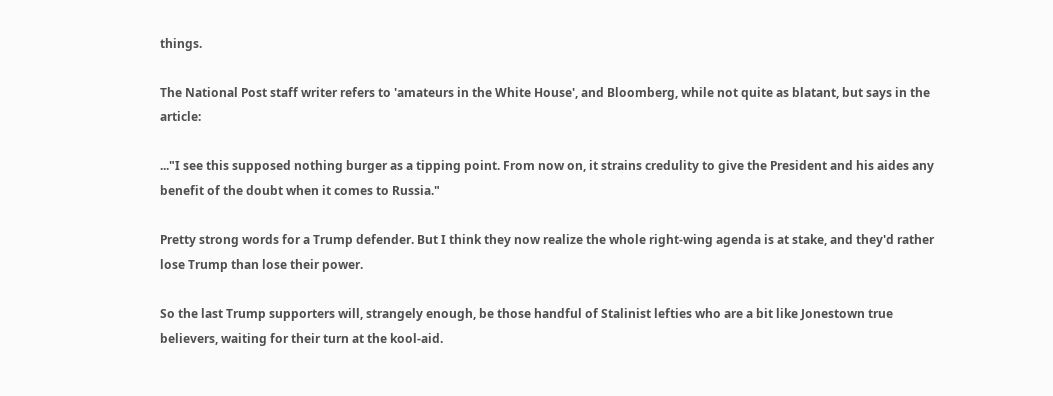things.

The National Post staff writer refers to 'amateurs in the White House', and Bloomberg, while not quite as blatant, but says in the article:

..."I see this supposed nothing burger as a tipping point. From now on, it strains credulity to give the President and his aides any benefit of the doubt when it comes to Russia."

Pretty strong words for a Trump defender. But I think they now realize the whole right-wing agenda is at stake, and they'd rather lose Trump than lose their power.

So the last Trump supporters will, strangely enough, be those handful of Stalinist lefties who are a bit like Jonestown true believers, waiting for their turn at the kool-aid.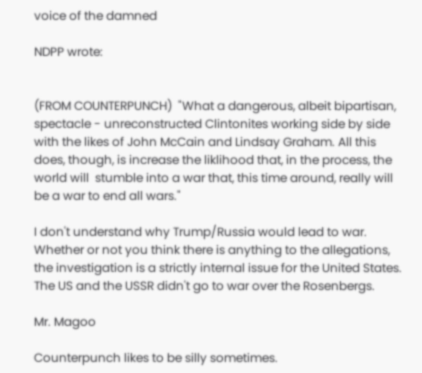voice of the damned

NDPP wrote:


(FROM COUNTERPUNCH)  "What a dangerous, albeit bipartisan, spectacle - unreconstructed Clintonites working side by side with the likes of John McCain and Lindsay Graham. All this does, though, is increase the liklihood that, in the process, the world will  stumble into a war that, this time around, really will be a war to end all wars."

I don't understand why Trump/Russia would lead to war. Whether or not you think there is anything to the allegations, the investigation is a strictly internal issue for the United States. The US and the USSR didn't go to war over the Rosenbergs.

Mr. Magoo

Counterpunch likes to be silly sometimes.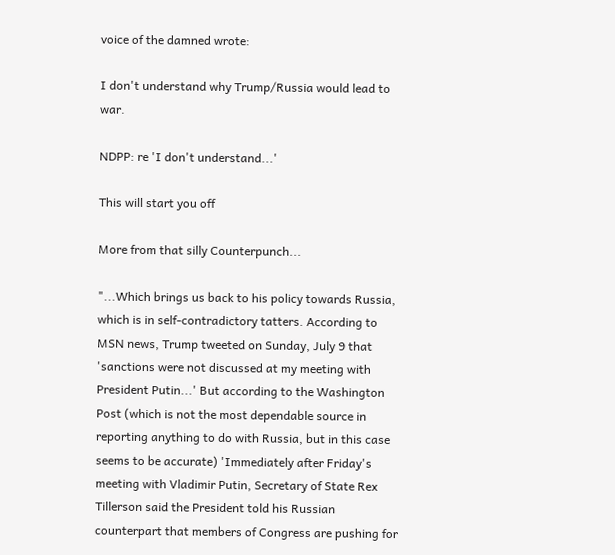voice of the damned wrote:

I don't understand why Trump/Russia would lead to war.

NDPP: re 'I don't understand...'

This will start you off

More from that silly Counterpunch...

"...Which brings us back to his policy towards Russia, which is in self-contradictory tatters. According to MSN news, Trump tweeted on Sunday, July 9 that 'sanctions were not discussed at my meeting with President Putin...' But according to the Washington Post (which is not the most dependable source in reporting anything to do with Russia, but in this case seems to be accurate) 'Immediately after Friday's meeting with Vladimir Putin, Secretary of State Rex Tillerson said the President told his Russian counterpart that members of Congress are pushing for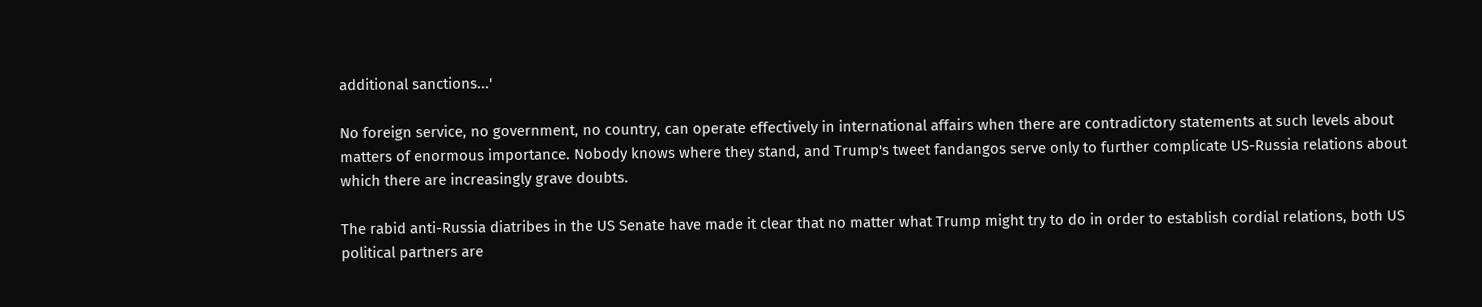additional sanctions...'

No foreign service, no government, no country, can operate effectively in international affairs when there are contradictory statements at such levels about matters of enormous importance. Nobody knows where they stand, and Trump's tweet fandangos serve only to further complicate US-Russia relations about which there are increasingly grave doubts.

The rabid anti-Russia diatribes in the US Senate have made it clear that no matter what Trump might try to do in order to establish cordial relations, both US political partners are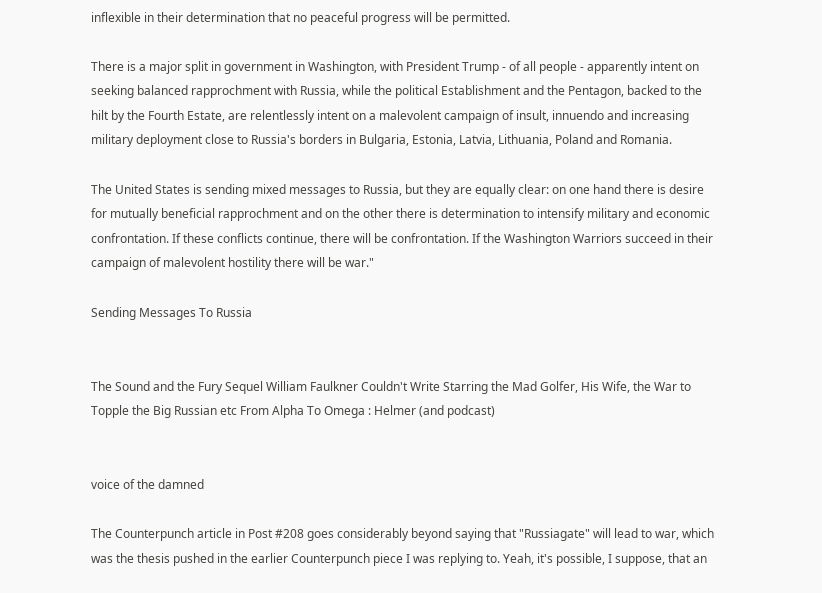inflexible in their determination that no peaceful progress will be permitted.

There is a major split in government in Washington, with President Trump - of all people - apparently intent on seeking balanced rapprochment with Russia, while the political Establishment and the Pentagon, backed to the hilt by the Fourth Estate, are relentlessly intent on a malevolent campaign of insult, innuendo and increasing military deployment close to Russia's borders in Bulgaria, Estonia, Latvia, Lithuania, Poland and Romania.

The United States is sending mixed messages to Russia, but they are equally clear: on one hand there is desire for mutually beneficial rapprochment and on the other there is determination to intensify military and economic confrontation. If these conflicts continue, there will be confrontation. If the Washington Warriors succeed in their campaign of malevolent hostility there will be war."

Sending Messages To Russia


The Sound and the Fury Sequel William Faulkner Couldn't Write Starring the Mad Golfer, His Wife, the War to Topple the Big Russian etc From Alpha To Omega : Helmer (and podcast)


voice of the damned

The Counterpunch article in Post #208 goes considerably beyond saying that "Russiagate" will lead to war, which was the thesis pushed in the earlier Counterpunch piece I was replying to. Yeah, it's possible, I suppose, that an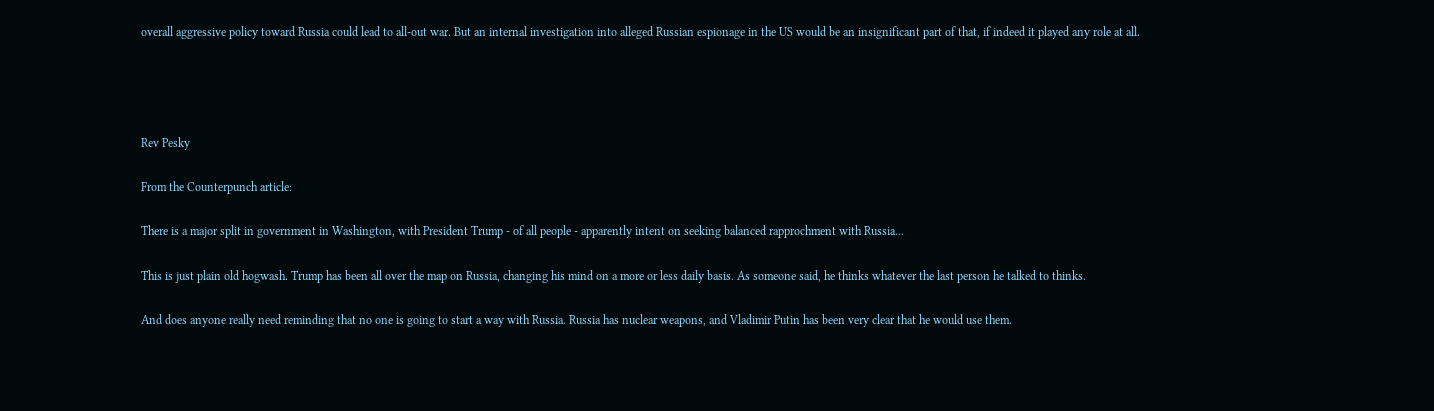overall aggressive policy toward Russia could lead to all-out war. But an internal investigation into alleged Russian espionage in the US would be an insignificant part of that, if indeed it played any role at all.




Rev Pesky

From the Counterpunch article:

There is a major split in government in Washington, with President Trump - of all people - apparently intent on seeking balanced rapprochment with Russia...

This is just plain old hogwash. Trump has been all over the map on Russia, changing his mind on a more or less daily basis. As someone said, he thinks whatever the last person he talked to thinks.

And does anyone really need reminding that no one is going to start a way with Russia. Russia has nuclear weapons, and Vladimir Putin has been very clear that he would use them.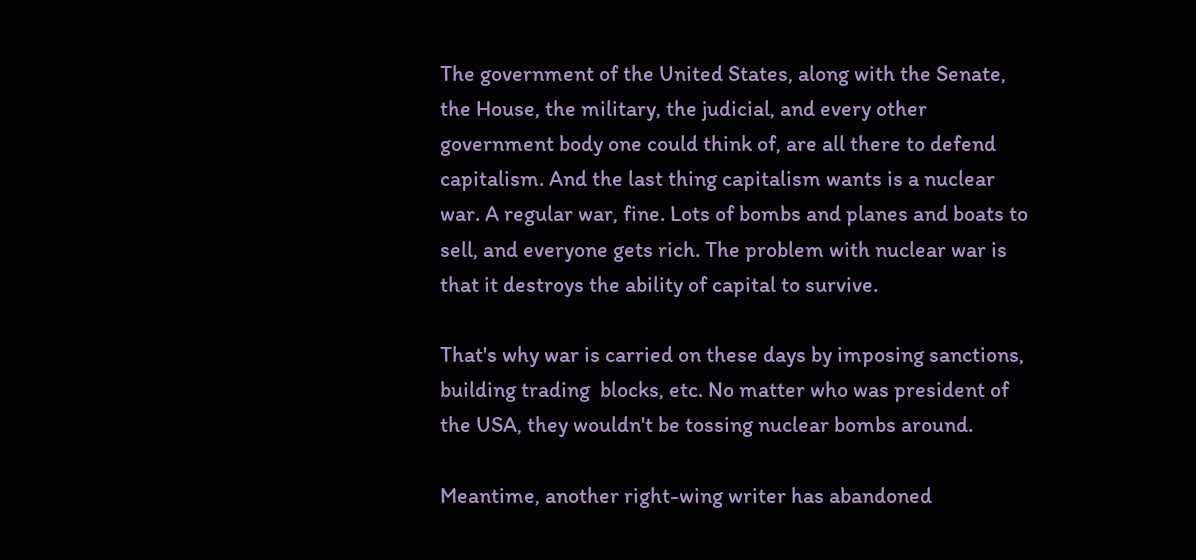The government of the United States, along with the Senate, the House, the military, the judicial, and every other government body one could think of, are all there to defend capitalism. And the last thing capitalism wants is a nuclear war. A regular war, fine. Lots of bombs and planes and boats to sell, and everyone gets rich. The problem with nuclear war is that it destroys the ability of capital to survive.

That's why war is carried on these days by imposing sanctions, building trading  blocks, etc. No matter who was president of the USA, they wouldn't be tossing nuclear bombs around.

Meantime, another right-wing writer has abandoned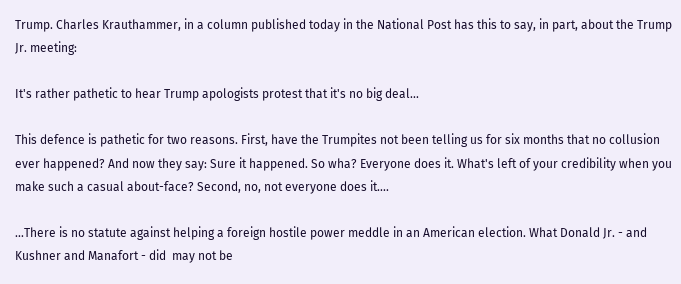Trump. Charles Krauthammer, in a column published today in the National Post has this to say, in part, about the Trump Jr. meeting:

It's rather pathetic to hear Trump apologists protest that it's no big deal...

This defence is pathetic for two reasons. First, have the Trumpites not been telling us for six months that no collusion ever happened? And now they say: Sure it happened. So wha? Everyone does it. What's left of your credibility when you make such a casual about-face? Second, no, not everyone does it....

...There is no statute against helping a foreign hostile power meddle in an American election. What Donald Jr. - and Kushner and Manafort - did  may not be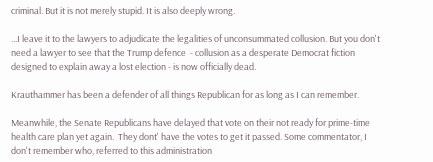criminal. But it is not merely stupid. It is also deeply wrong.

...I leave it to the lawyers to adjudicate the legalities of unconsummated collusion. But you don't need a lawyer to see that the Trump defence  - collusion as a desperate Democrat fiction designed to explain away a lost election - is now officially dead.

Krauthammer has been a defender of all things Republican for as long as I can remember.

Meanwhile, the Senate Republicans have delayed that vote on their not ready for prime-time health care plan yet again.  They dont' have the votes to get it passed. Some commentator, I don't remember who, referred to this administration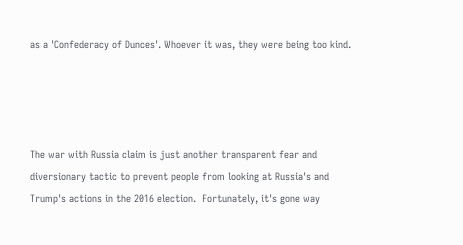as a 'Confederacy of Dunces'. Whoever it was, they were being too kind.




The war with Russia claim is just another transparent fear and diversionary tactic to prevent people from looking at Russia's and Trump's actions in the 2016 election.  Fortunately, it's gone way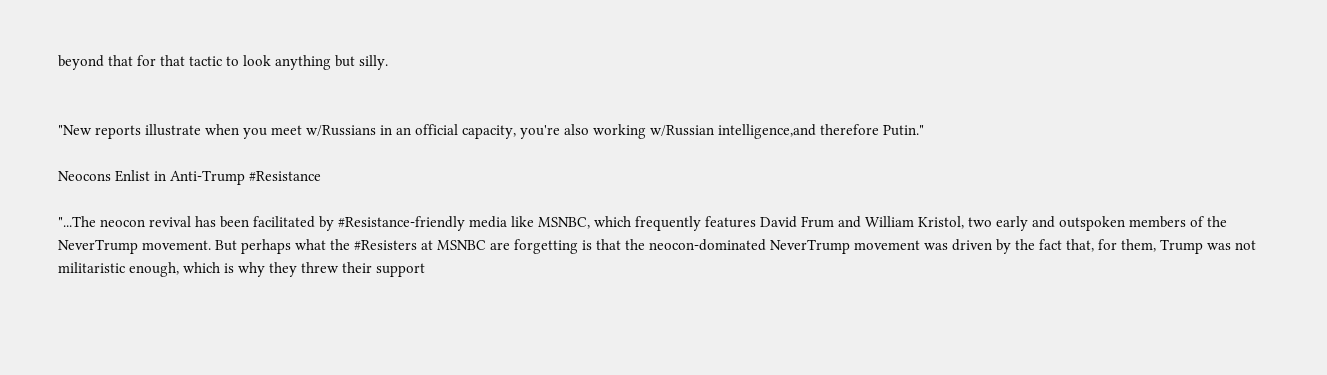beyond that for that tactic to look anything but silly.


"New reports illustrate when you meet w/Russians in an official capacity, you're also working w/Russian intelligence,and therefore Putin."

Neocons Enlist in Anti-Trump #Resistance

"...The neocon revival has been facilitated by #Resistance-friendly media like MSNBC, which frequently features David Frum and William Kristol, two early and outspoken members of the NeverTrump movement. But perhaps what the #Resisters at MSNBC are forgetting is that the neocon-dominated NeverTrump movement was driven by the fact that, for them, Trump was not militaristic enough, which is why they threw their support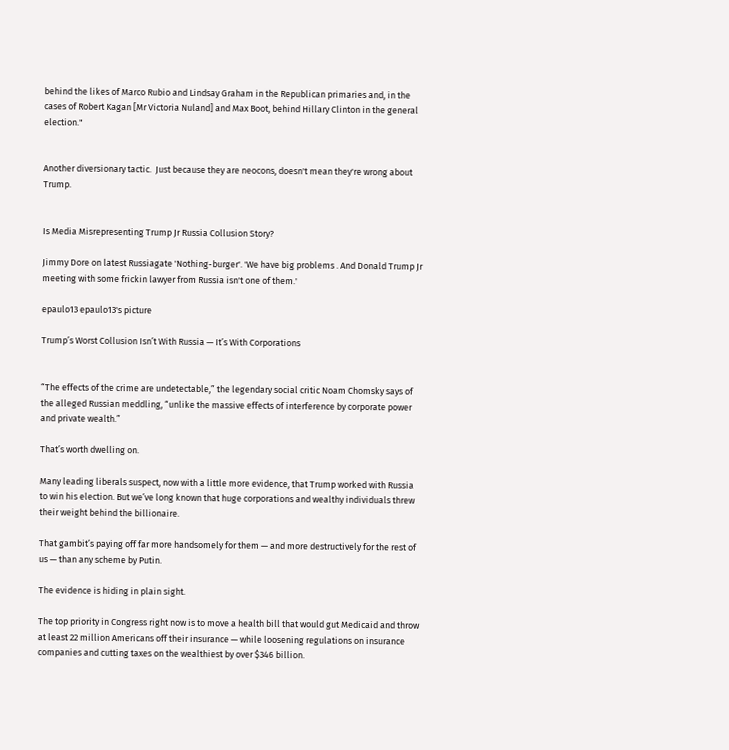behind the likes of Marco Rubio and Lindsay Graham in the Republican primaries and, in the cases of Robert Kagan [Mr Victoria Nuland] and Max Boot, behind Hillary Clinton in the general election."


Another diversionary tactic.  Just because they are neocons, doesn't mean they're wrong about Trump.


Is Media Misrepresenting Trump Jr Russia Collusion Story?

Jimmy Dore on latest Russiagate 'Nothing-burger'. 'We have big problems . And Donald Trump Jr meeting with some frickin lawyer from Russia isn't one of them.'

epaulo13 epaulo13's picture

Trump’s Worst Collusion Isn’t With Russia — It’s With Corporations


“The effects of the crime are undetectable,” the legendary social critic Noam Chomsky says of the alleged Russian meddling, “unlike the massive effects of interference by corporate power and private wealth.”

That’s worth dwelling on.

Many leading liberals suspect, now with a little more evidence, that Trump worked with Russia to win his election. But we’ve long known that huge corporations and wealthy individuals threw their weight behind the billionaire.

That gambit’s paying off far more handsomely for them — and more destructively for the rest of us — than any scheme by Putin.

The evidence is hiding in plain sight.

The top priority in Congress right now is to move a health bill that would gut Medicaid and throw at least 22 million Americans off their insurance — while loosening regulations on insurance companies and cutting taxes on the wealthiest by over $346 billion.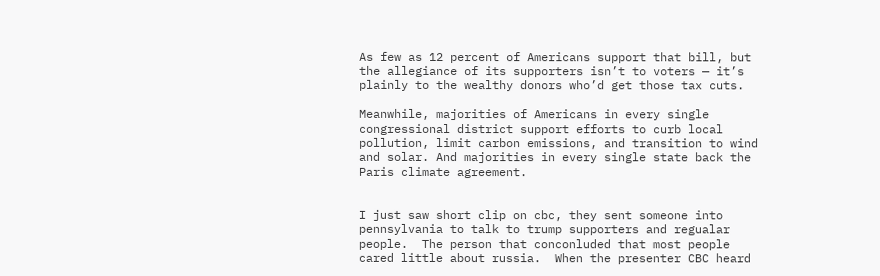As few as 12 percent of Americans support that bill, but the allegiance of its supporters isn’t to voters — it’s plainly to the wealthy donors who’d get those tax cuts.

Meanwhile, majorities of Americans in every single congressional district support efforts to curb local pollution, limit carbon emissions, and transition to wind and solar. And majorities in every single state back the Paris climate agreement.


I just saw short clip on cbc, they sent someone into pennsylvania to talk to trump supporters and regualar people.  The person that conconluded that most people cared little about russia.  When the presenter CBC heard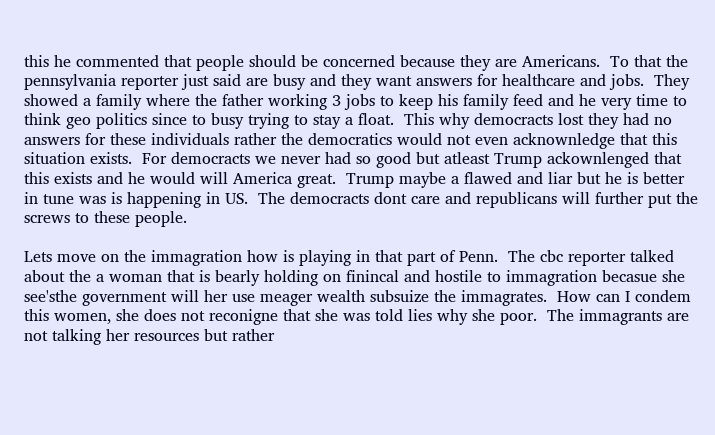this he commented that people should be concerned because they are Americans.  To that the pennsylvania reporter just said are busy and they want answers for healthcare and jobs.  They showed a family where the father working 3 jobs to keep his family feed and he very time to think geo politics since to busy trying to stay a float.  This why democracts lost they had no answers for these individuals rather the democratics would not even acknownledge that this situation exists.  For democracts we never had so good but atleast Trump ackownlenged that this exists and he would will America great.  Trump maybe a flawed and liar but he is better in tune was is happening in US.  The democracts dont care and republicans will further put the screws to these people.

Lets move on the immagration how is playing in that part of Penn.  The cbc reporter talked about the a woman that is bearly holding on finincal and hostile to immagration becasue she see'sthe government will her use meager wealth subsuize the immagrates.  How can I condem this women, she does not reconigne that she was told lies why she poor.  The immagrants are not talking her resources but rather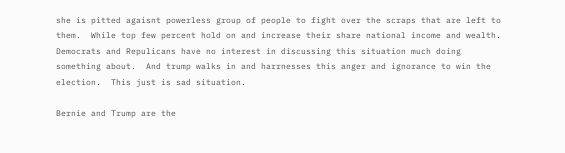she is pitted agaisnt powerless group of people to fight over the scraps that are left to them.  While top few percent hold on and increase their share national income and wealth.  Democrats and Repulicans have no interest in discussing this situation much doing something about.  And trump walks in and harrnesses this anger and ignorance to win the election.  This just is sad situation.

Bernie and Trump are the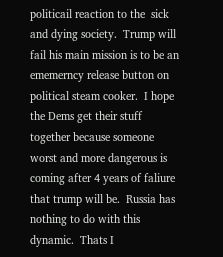politicail reaction to the  sick and dying society.  Trump will fail his main mission is to be an ememerncy release button on political steam cooker.  I hope the Dems get their stuff together because someone worst and more dangerous is coming after 4 years of faliure that trump will be.  Russia has nothing to do with this dynamic.  Thats I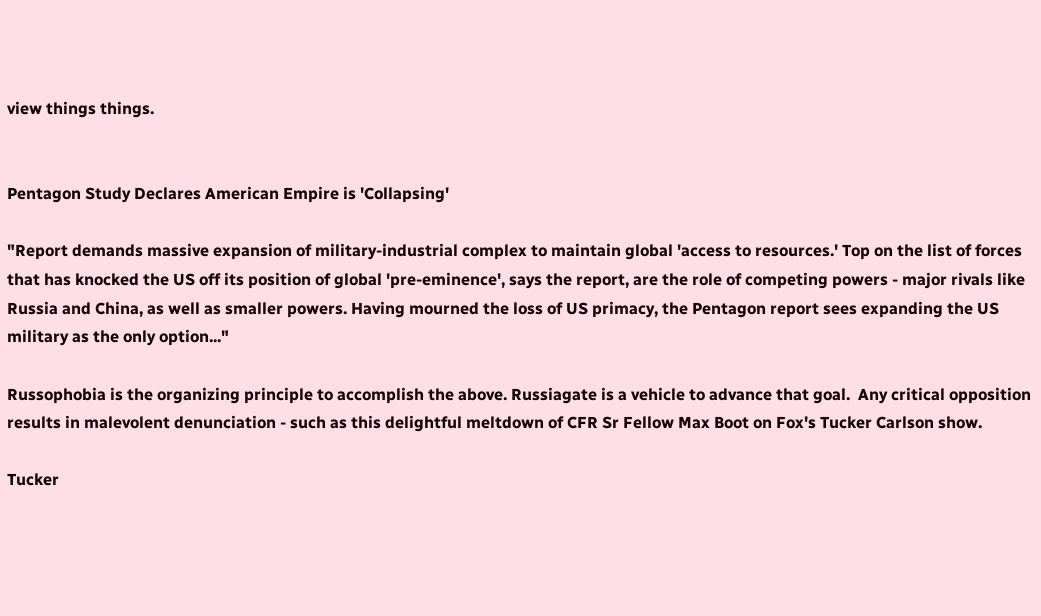view things things.


Pentagon Study Declares American Empire is 'Collapsing'

"Report demands massive expansion of military-industrial complex to maintain global 'access to resources.' Top on the list of forces that has knocked the US off its position of global 'pre-eminence', says the report, are the role of competing powers - major rivals like Russia and China, as well as smaller powers. Having mourned the loss of US primacy, the Pentagon report sees expanding the US military as the only option..."

Russophobia is the organizing principle to accomplish the above. Russiagate is a vehicle to advance that goal.  Any critical opposition results in malevolent denunciation - such as this delightful meltdown of CFR Sr Fellow Max Boot on Fox's Tucker Carlson show.

Tucker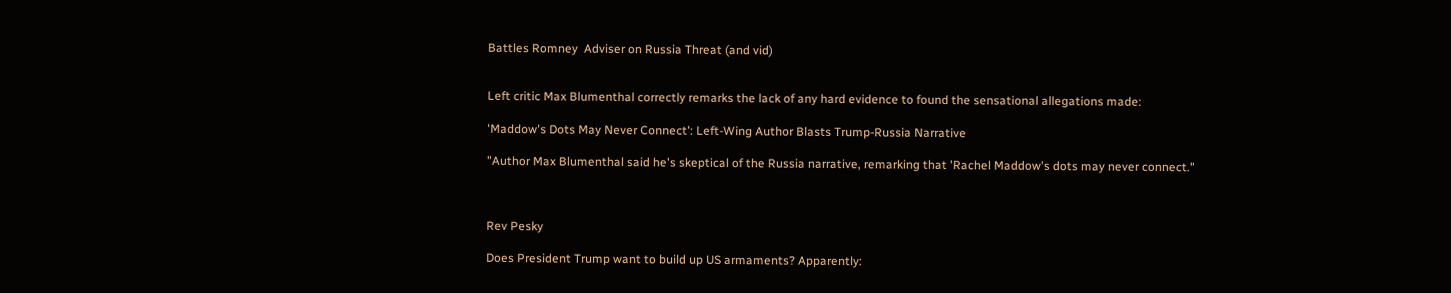Battles Romney  Adviser on Russia Threat (and vid)


Left critic Max Blumenthal correctly remarks the lack of any hard evidence to found the sensational allegations made:

'Maddow's Dots May Never Connect': Left-Wing Author Blasts Trump-Russia Narrative

"Author Max Blumenthal said he's skeptical of the Russia narrative, remarking that 'Rachel Maddow's dots may never connect."



Rev Pesky

Does President Trump want to build up US armaments? Apparently: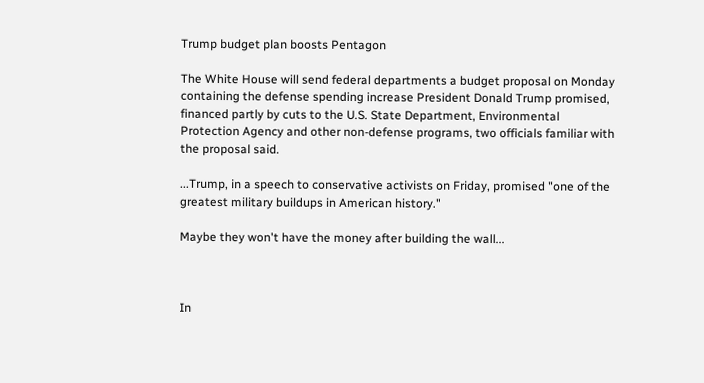Trump budget plan boosts Pentagon

The White House will send federal departments a budget proposal on Monday containing the defense spending increase President Donald Trump promised, financed partly by cuts to the U.S. State Department, Environmental Protection Agency and other non-defense programs, two officials familiar with the proposal said.

...Trump, in a speech to conservative activists on Friday, promised "one of the greatest military buildups in American history."

Maybe they won't have the money after building the wall...



In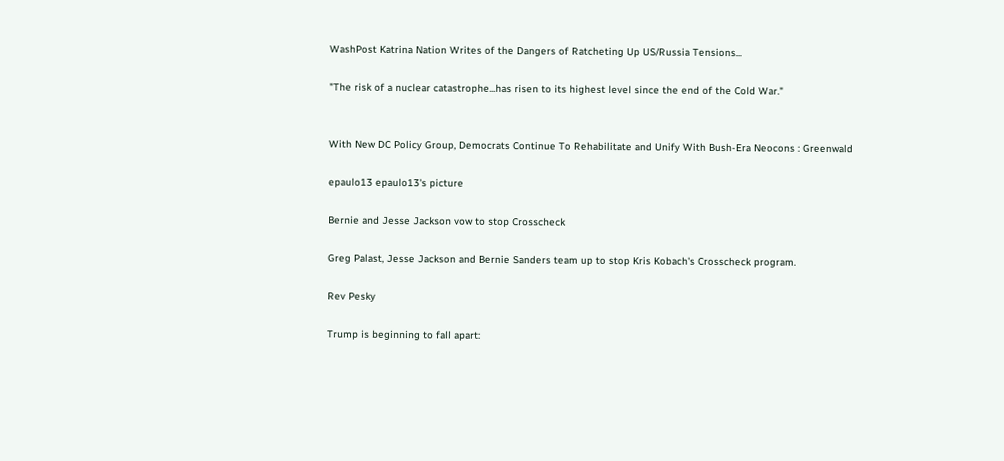WashPost Katrina Nation Writes of the Dangers of Ratcheting Up US/Russia Tensions...

"The risk of a nuclear catastrophe...has risen to its highest level since the end of the Cold War."


With New DC Policy Group, Democrats Continue To Rehabilitate and Unify With Bush-Era Neocons : Greenwald

epaulo13 epaulo13's picture

Bernie and Jesse Jackson vow to stop Crosscheck

Greg Palast, Jesse Jackson and Bernie Sanders team up to stop Kris Kobach's Crosscheck program.

Rev Pesky

Trump is beginning to fall apart: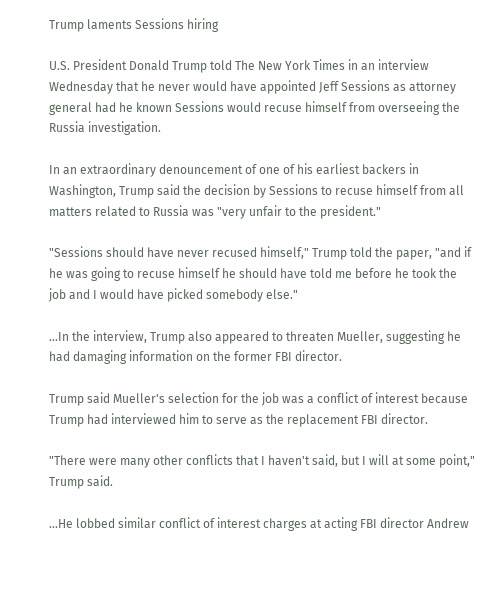Trump laments Sessions hiring

U.S. President Donald Trump told The New York Times in an interview Wednesday that he never would have appointed Jeff Sessions as attorney general had he known Sessions would recuse himself from overseeing the Russia investigation.

In an extraordinary denouncement of one of his earliest backers in Washington, Trump said the decision by Sessions to recuse himself from all matters related to Russia was "very unfair to the president."

"Sessions should have never recused himself," Trump told the paper, "and if he was going to recuse himself he should have told me before he took the job and I would have picked somebody else."

...In the interview, Trump also appeared to threaten Mueller, suggesting he had damaging information on the former FBI director.

Trump said Mueller's selection for the job was a conflict of interest because Trump had interviewed him to serve as the replacement FBI director.

"There were many other conflicts that I haven't said, but I will at some point," Trump said.

...He lobbed similar conflict of interest charges at acting FBI director Andrew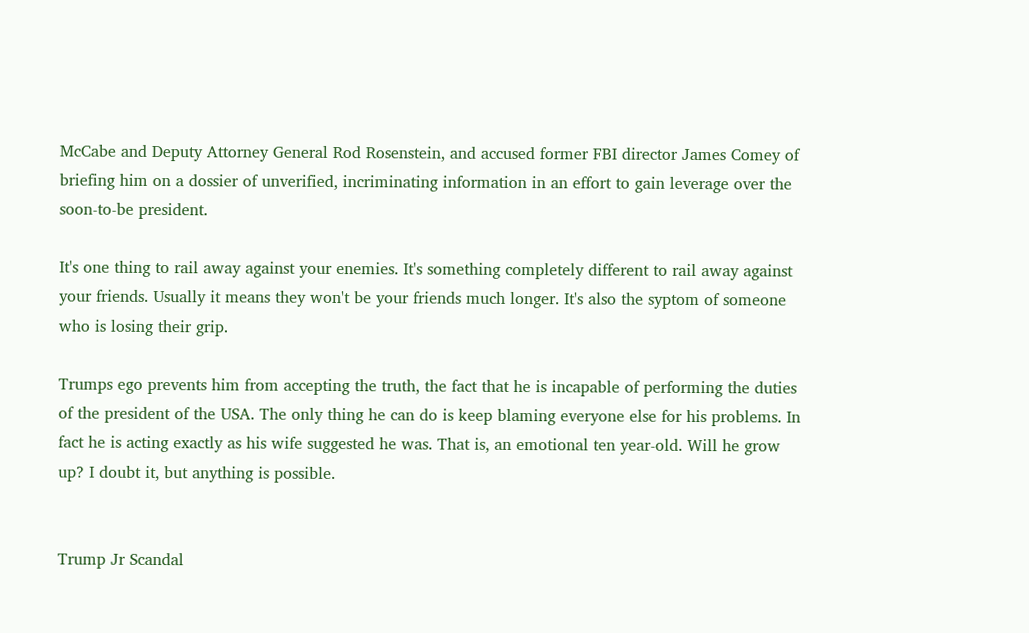McCabe and Deputy Attorney General Rod Rosenstein, and accused former FBI director James Comey of briefing him on a dossier of unverified, incriminating information in an effort to gain leverage over the soon-to-be president.

It's one thing to rail away against your enemies. It's something completely different to rail away against your friends. Usually it means they won't be your friends much longer. It's also the syptom of someone who is losing their grip.

Trumps ego prevents him from accepting the truth, the fact that he is incapable of performing the duties of the president of the USA. The only thing he can do is keep blaming everyone else for his problems. In fact he is acting exactly as his wife suggested he was. That is, an emotional ten year-old. Will he grow up? I doubt it, but anything is possible.


Trump Jr Scandal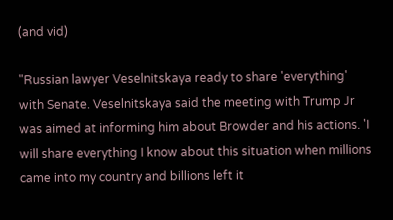(and vid)

"Russian lawyer Veselnitskaya ready to share 'everything' with Senate. Veselnitskaya said the meeting with Trump Jr was aimed at informing him about Browder and his actions. 'I will share everything I know about this situation when millions came into my country and billions left it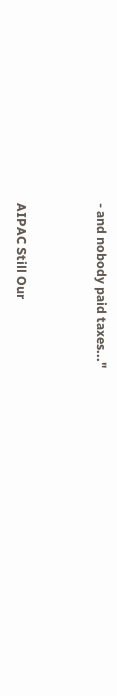- and nobody paid taxes..."



AIPAC Still Our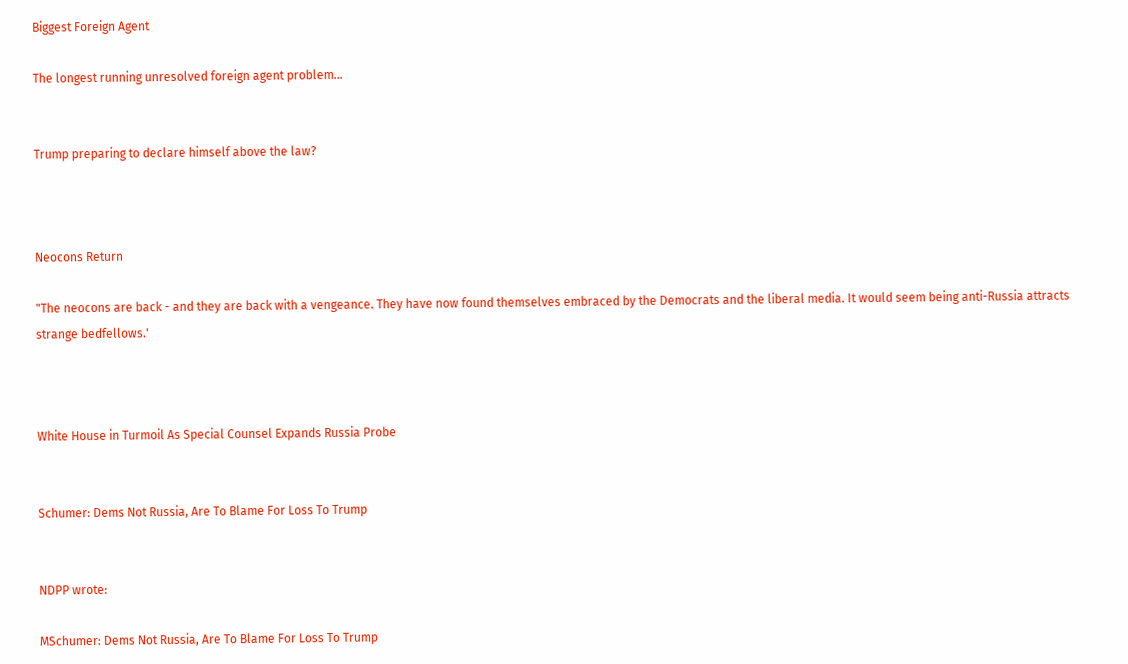Biggest Foreign Agent

The longest running unresolved foreign agent problem...


Trump preparing to declare himself above the law?



Neocons Return

"The neocons are back - and they are back with a vengeance. They have now found themselves embraced by the Democrats and the liberal media. It would seem being anti-Russia attracts strange bedfellows.'



White House in Turmoil As Special Counsel Expands Russia Probe


Schumer: Dems Not Russia, Are To Blame For Loss To Trump


NDPP wrote:

MSchumer: Dems Not Russia, Are To Blame For Loss To Trump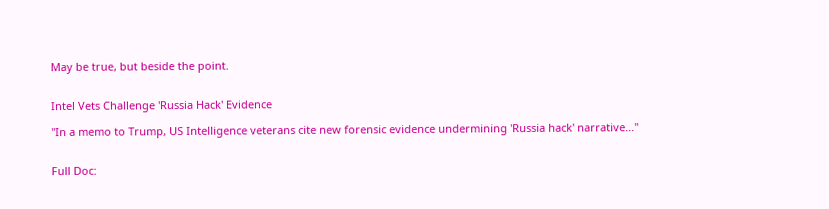May be true, but beside the point.


Intel Vets Challenge 'Russia Hack' Evidence

"In a memo to Trump, US Intelligence veterans cite new forensic evidence undermining 'Russia hack' narrative..."


Full Doc: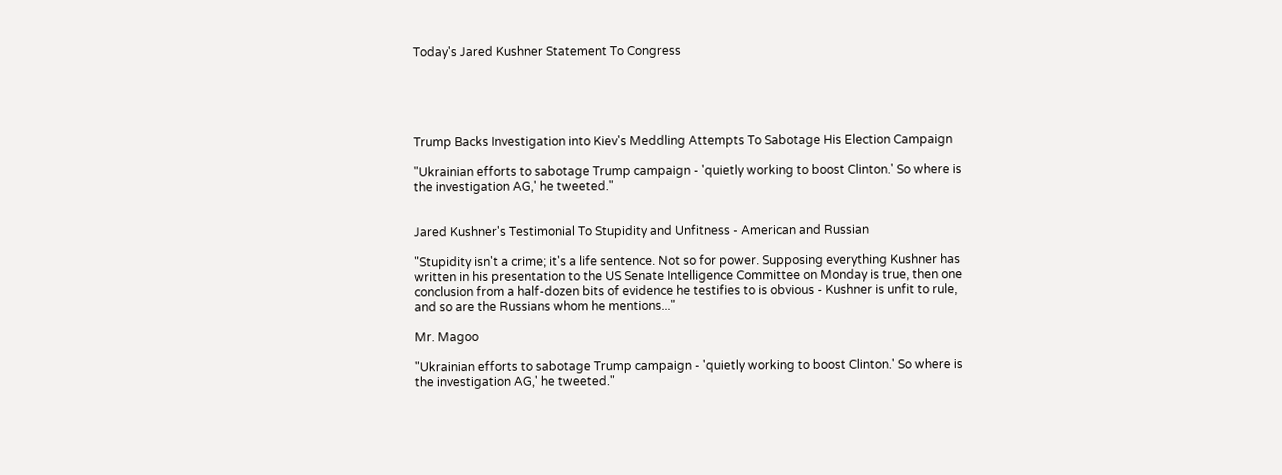Today's Jared Kushner Statement To Congress





Trump Backs Investigation into Kiev's Meddling Attempts To Sabotage His Election Campaign

"Ukrainian efforts to sabotage Trump campaign - 'quietly working to boost Clinton.' So where is the investigation AG,' he tweeted."


Jared Kushner's Testimonial To Stupidity and Unfitness - American and Russian

"Stupidity isn't a crime; it's a life sentence. Not so for power. Supposing everything Kushner has written in his presentation to the US Senate Intelligence Committee on Monday is true, then one conclusion from a half-dozen bits of evidence he testifies to is obvious - Kushner is unfit to rule, and so are the Russians whom he mentions..."

Mr. Magoo

"Ukrainian efforts to sabotage Trump campaign - 'quietly working to boost Clinton.' So where is the investigation AG,' he tweeted."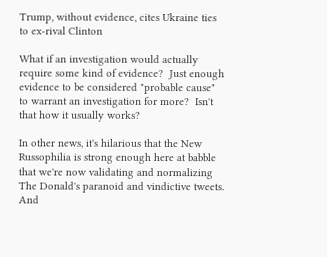Trump, without evidence, cites Ukraine ties to ex-rival Clinton

What if an investigation would actually require some kind of evidence?  Just enough evidence to be considered "probable cause" to warrant an investigation for more?  Isn't that how it usually works?

In other news, it's hilarious that the New Russophilia is strong enough here at babble that we're now validating and normalizing The Donald's paranoid and vindictive tweets.  And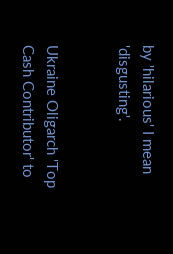by 'hilarious' I mean 'disgusting'.


Ukraine Oligarch 'Top Cash Contributor' to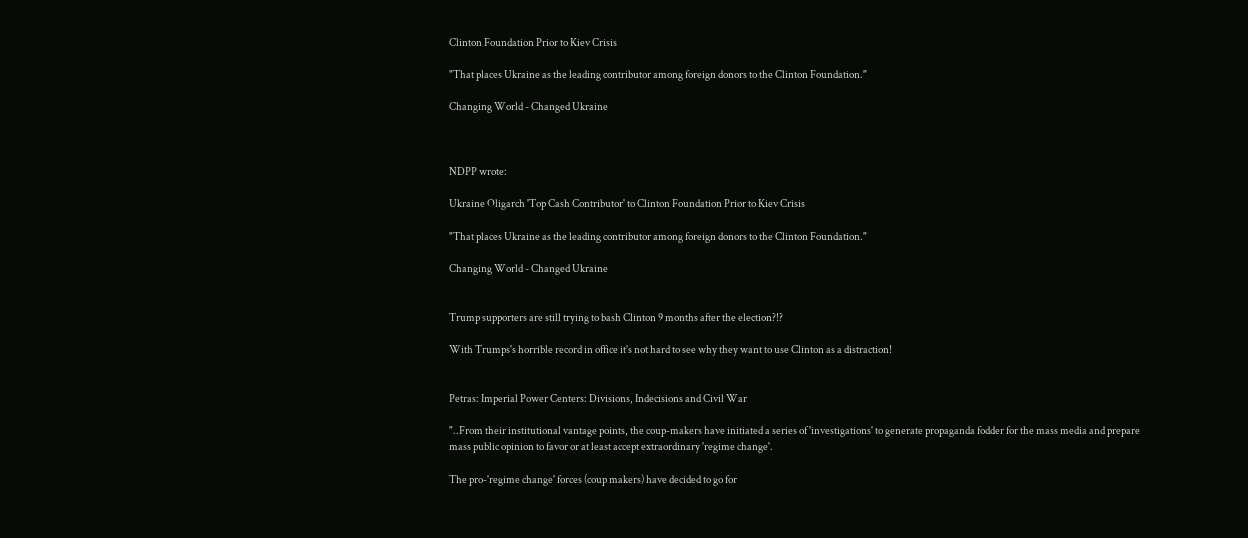Clinton Foundation Prior to Kiev Crisis

"That places Ukraine as the leading contributor among foreign donors to the Clinton Foundation."

Changing World - Changed Ukraine



NDPP wrote:

Ukraine Oligarch 'Top Cash Contributor' to Clinton Foundation Prior to Kiev Crisis

"That places Ukraine as the leading contributor among foreign donors to the Clinton Foundation."

Changing World - Changed Ukraine


Trump supporters are still trying to bash Clinton 9 months after the election?!?

With Trumps's horrible record in office it's not hard to see why they want to use Clinton as a distraction!


Petras: Imperial Power Centers: Divisions, Indecisions and Civil War

"..From their institutional vantage points, the coup-makers have initiated a series of 'investigations' to generate propaganda fodder for the mass media and prepare mass public opinion to favor or at least accept extraordinary 'regime change'.

The pro-'regime change' forces (coup makers) have decided to go for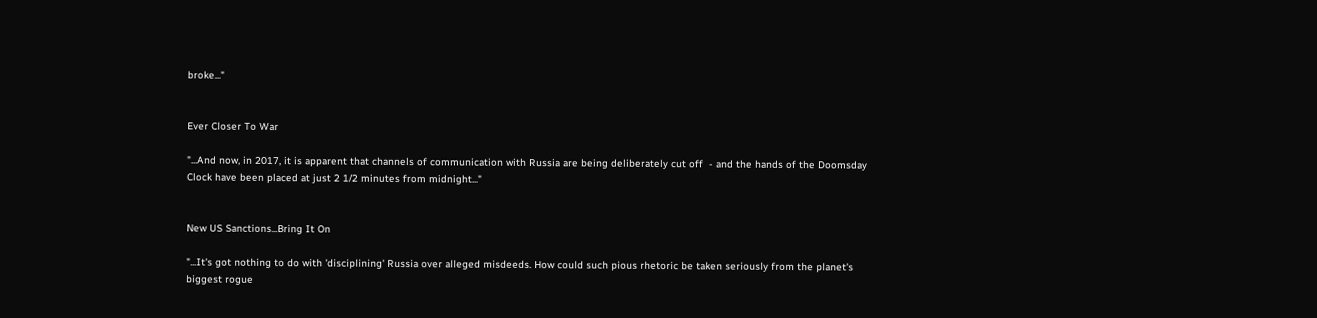broke..."


Ever Closer To War

"...And now, in 2017, it is apparent that channels of communication with Russia are being deliberately cut off  - and the hands of the Doomsday Clock have been placed at just 2 1/2 minutes from midnight..."


New US Sanctions...Bring It On

"...It's got nothing to do with 'disciplining' Russia over alleged misdeeds. How could such pious rhetoric be taken seriously from the planet's biggest rogue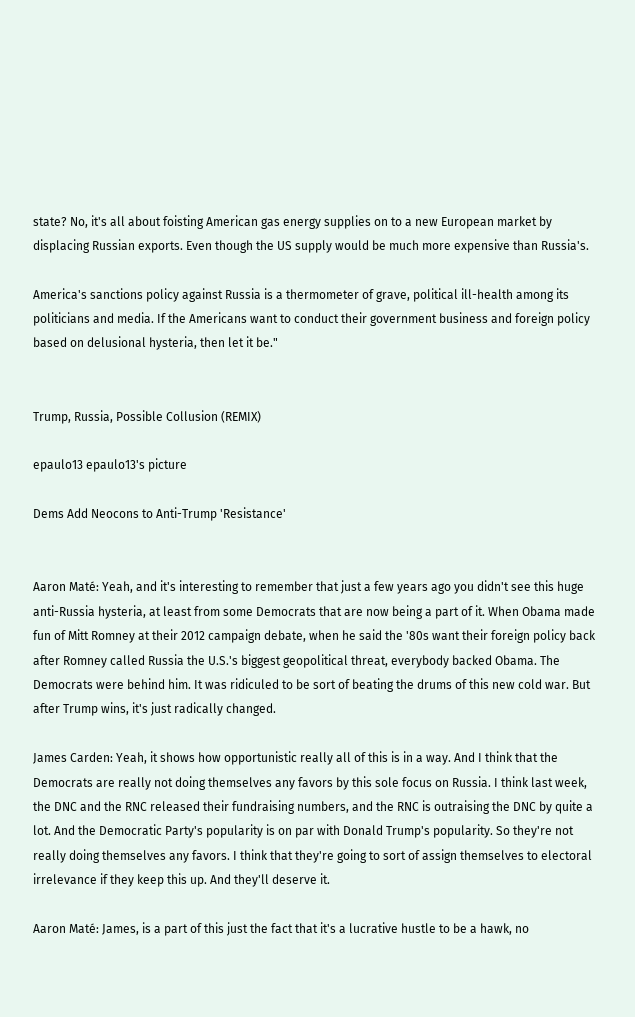state? No, it's all about foisting American gas energy supplies on to a new European market by displacing Russian exports. Even though the US supply would be much more expensive than Russia's.

America's sanctions policy against Russia is a thermometer of grave, political ill-health among its politicians and media. If the Americans want to conduct their government business and foreign policy based on delusional hysteria, then let it be."


Trump, Russia, Possible Collusion (REMIX)

epaulo13 epaulo13's picture

Dems Add Neocons to Anti-Trump 'Resistance'


Aaron Maté: Yeah, and it's interesting to remember that just a few years ago you didn't see this huge anti-Russia hysteria, at least from some Democrats that are now being a part of it. When Obama made fun of Mitt Romney at their 2012 campaign debate, when he said the '80s want their foreign policy back after Romney called Russia the U.S.'s biggest geopolitical threat, everybody backed Obama. The Democrats were behind him. It was ridiculed to be sort of beating the drums of this new cold war. But after Trump wins, it's just radically changed.

James Carden: Yeah, it shows how opportunistic really all of this is in a way. And I think that the Democrats are really not doing themselves any favors by this sole focus on Russia. I think last week, the DNC and the RNC released their fundraising numbers, and the RNC is outraising the DNC by quite a lot. And the Democratic Party's popularity is on par with Donald Trump's popularity. So they're not really doing themselves any favors. I think that they're going to sort of assign themselves to electoral irrelevance if they keep this up. And they'll deserve it.

Aaron Maté: James, is a part of this just the fact that it's a lucrative hustle to be a hawk, no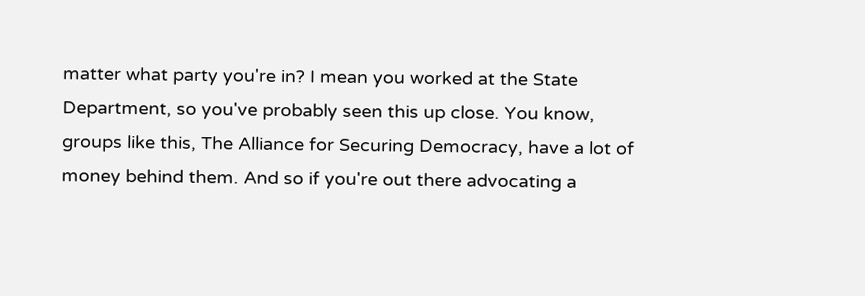matter what party you're in? I mean you worked at the State Department, so you've probably seen this up close. You know, groups like this, The Alliance for Securing Democracy, have a lot of money behind them. And so if you're out there advocating a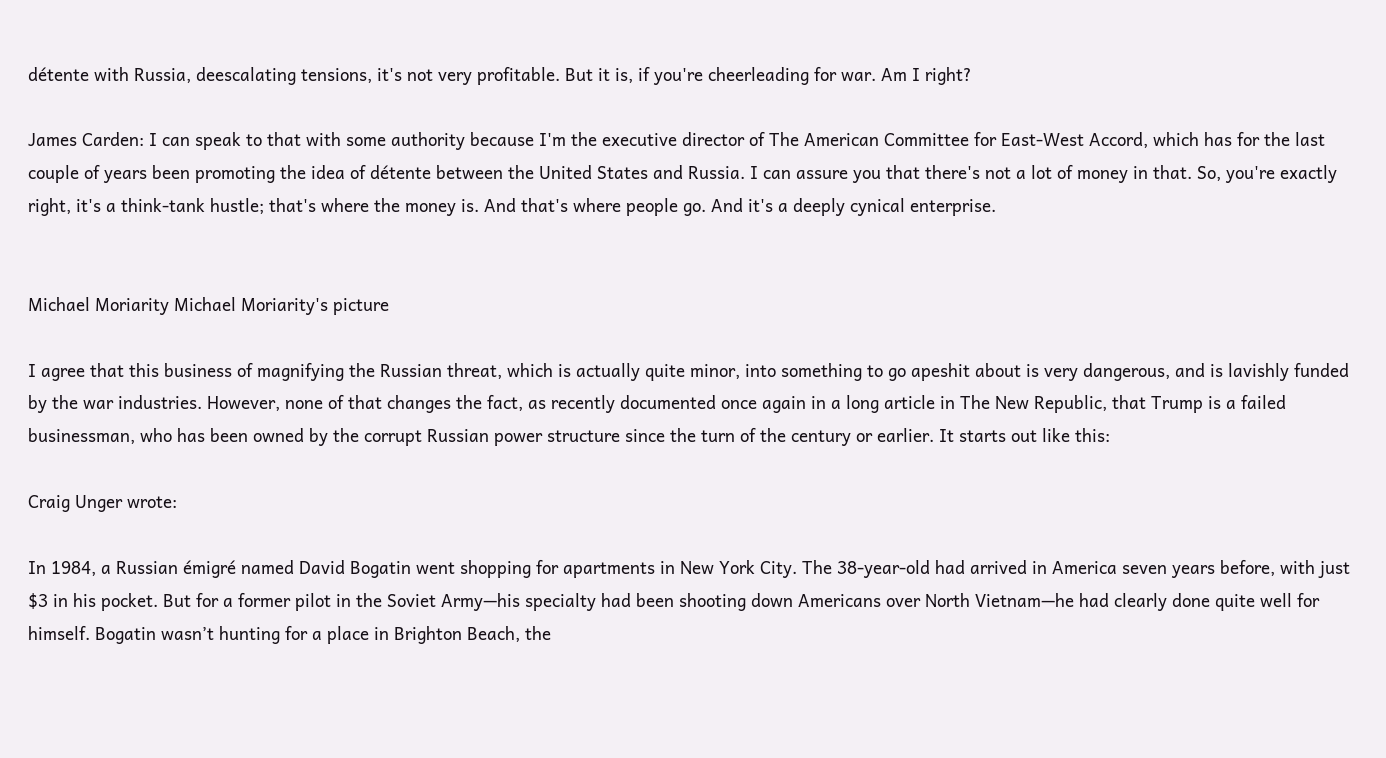détente with Russia, deescalating tensions, it's not very profitable. But it is, if you're cheerleading for war. Am I right?

James Carden: I can speak to that with some authority because I'm the executive director of The American Committee for East-West Accord, which has for the last couple of years been promoting the idea of détente between the United States and Russia. I can assure you that there's not a lot of money in that. So, you're exactly right, it's a think-tank hustle; that's where the money is. And that's where people go. And it's a deeply cynical enterprise.


Michael Moriarity Michael Moriarity's picture

I agree that this business of magnifying the Russian threat, which is actually quite minor, into something to go apeshit about is very dangerous, and is lavishly funded by the war industries. However, none of that changes the fact, as recently documented once again in a long article in The New Republic, that Trump is a failed businessman, who has been owned by the corrupt Russian power structure since the turn of the century or earlier. It starts out like this:

Craig Unger wrote:

In 1984, a Russian émigré named David Bogatin went shopping for apartments in New York City. The 38-year-old had arrived in America seven years before, with just $3 in his pocket. But for a former pilot in the Soviet Army—his specialty had been shooting down Americans over North Vietnam—he had clearly done quite well for himself. Bogatin wasn’t hunting for a place in Brighton Beach, the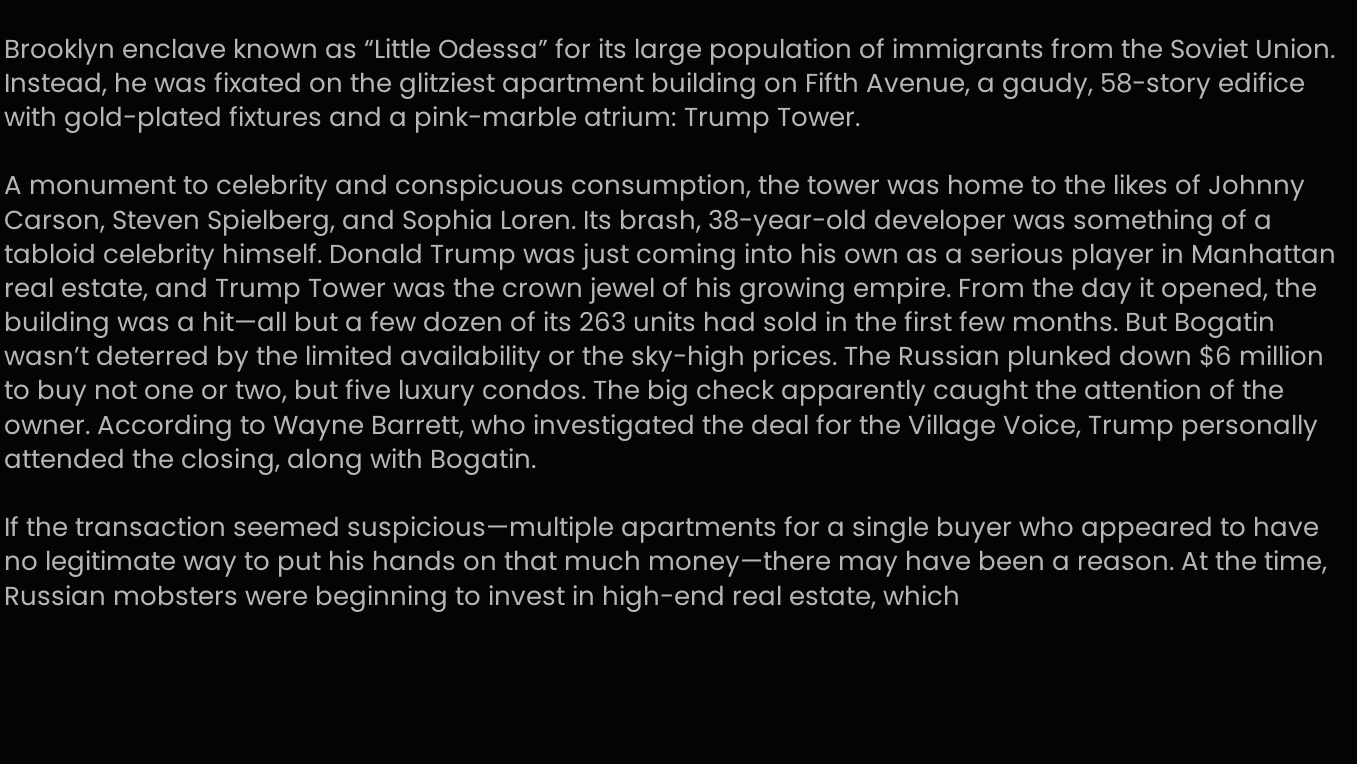Brooklyn enclave known as “Little Odessa” for its large population of immigrants from the Soviet Union. Instead, he was fixated on the glitziest apartment building on Fifth Avenue, a gaudy, 58-story edifice with gold-plated fixtures and a pink-marble atrium: Trump Tower.

A monument to celebrity and conspicuous consumption, the tower was home to the likes of Johnny Carson, Steven Spielberg, and Sophia Loren. Its brash, 38-year-old developer was something of a tabloid celebrity himself. Donald Trump was just coming into his own as a serious player in Manhattan real estate, and Trump Tower was the crown jewel of his growing empire. From the day it opened, the building was a hit—all but a few dozen of its 263 units had sold in the first few months. But Bogatin wasn’t deterred by the limited availability or the sky-high prices. The Russian plunked down $6 million to buy not one or two, but five luxury condos. The big check apparently caught the attention of the owner. According to Wayne Barrett, who investigated the deal for the Village Voice, Trump personally attended the closing, along with Bogatin.

If the transaction seemed suspicious—multiple apartments for a single buyer who appeared to have no legitimate way to put his hands on that much money—there may have been a reason. At the time, Russian mobsters were beginning to invest in high-end real estate, which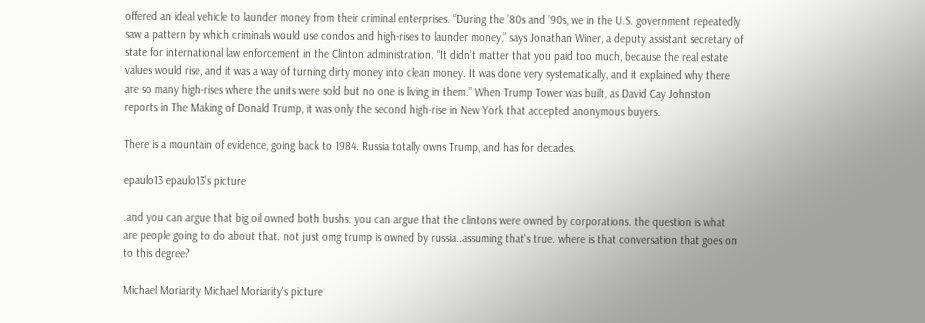offered an ideal vehicle to launder money from their criminal enterprises. “During the ’80s and ’90s, we in the U.S. government repeatedly saw a pattern by which criminals would use condos and high-rises to launder money,” says Jonathan Winer, a deputy assistant secretary of state for international law enforcement in the Clinton administration. “It didn’t matter that you paid too much, because the real estate values would rise, and it was a way of turning dirty money into clean money. It was done very systematically, and it explained why there are so many high-rises where the units were sold but no one is living in them.” When Trump Tower was built, as David Cay Johnston reports in The Making of Donald Trump, it was only the second high-rise in New York that accepted anonymous buyers.

There is a mountain of evidence, going back to 1984. Russia totally owns Trump, and has for decades.

epaulo13 epaulo13's picture

.and you can argue that big oil owned both bushs. you can argue that the clintons were owned by corporations. the question is what are people going to do about that. not just omg trump is owned by russia..assuming that's true. where is that conversation that goes on to this degree?

Michael Moriarity Michael Moriarity's picture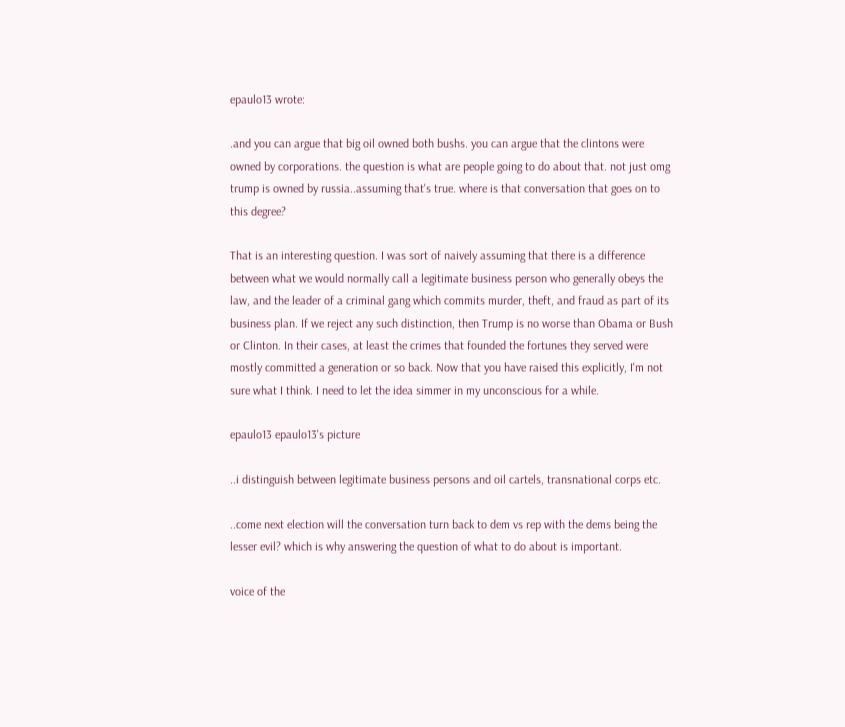epaulo13 wrote:

.and you can argue that big oil owned both bushs. you can argue that the clintons were owned by corporations. the question is what are people going to do about that. not just omg trump is owned by russia..assuming that's true. where is that conversation that goes on to this degree?

That is an interesting question. I was sort of naively assuming that there is a difference between what we would normally call a legitimate business person who generally obeys the law, and the leader of a criminal gang which commits murder, theft, and fraud as part of its business plan. If we reject any such distinction, then Trump is no worse than Obama or Bush or Clinton. In their cases, at least the crimes that founded the fortunes they served were mostly committed a generation or so back. Now that you have raised this explicitly, I'm not sure what I think. I need to let the idea simmer in my unconscious for a while.

epaulo13 epaulo13's picture

..i distinguish between legitimate business persons and oil cartels, transnational corps etc.

..come next election will the conversation turn back to dem vs rep with the dems being the lesser evil? which is why answering the question of what to do about is important.

voice of the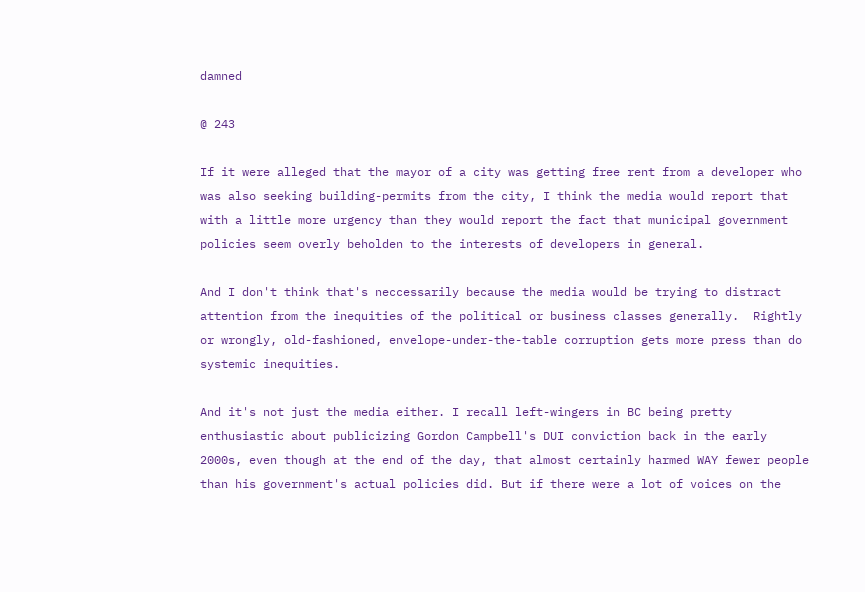damned

@ 243

If it were alleged that the mayor of a city was getting free rent from a developer who was also seeking building-permits from the city, I think the media would report that with a little more urgency than they would report the fact that municipal government policies seem overly beholden to the interests of developers in general.

And I don't think that's neccessarily because the media would be trying to distract attention from the inequities of the political or business classes generally.  Rightly or wrongly, old-fashioned, envelope-under-the-table corruption gets more press than do systemic inequities.

And it's not just the media either. I recall left-wingers in BC being pretty enthusiastic about publicizing Gordon Campbell's DUI conviction back in the early 2000s, even though at the end of the day, that almost certainly harmed WAY fewer people than his government's actual policies did. But if there were a lot of voices on the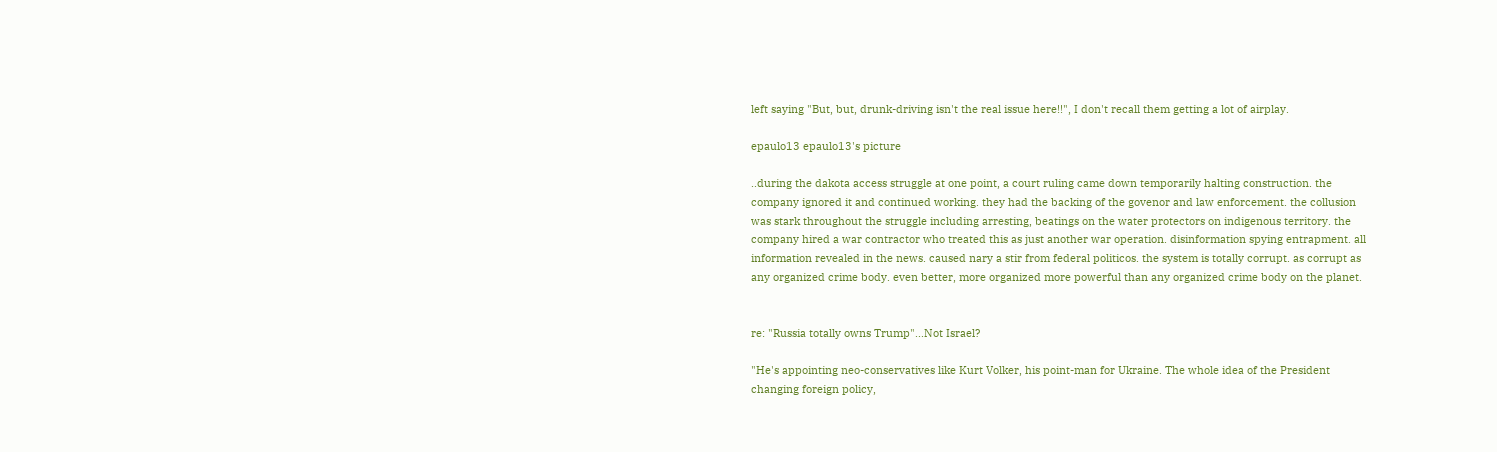left saying "But, but, drunk-driving isn't the real issue here!!", I don't recall them getting a lot of airplay.

epaulo13 epaulo13's picture

..during the dakota access struggle at one point, a court ruling came down temporarily halting construction. the company ignored it and continued working. they had the backing of the govenor and law enforcement. the collusion was stark throughout the struggle including arresting, beatings on the water protectors on indigenous territory. the company hired a war contractor who treated this as just another war operation. disinformation spying entrapment. all information revealed in the news. caused nary a stir from federal politicos. the system is totally corrupt. as corrupt as any organized crime body. even better, more organized more powerful than any organized crime body on the planet.


re: "Russia totally owns Trump"...Not Israel?

"He's appointing neo-conservatives like Kurt Volker, his point-man for Ukraine. The whole idea of the President changing foreign policy,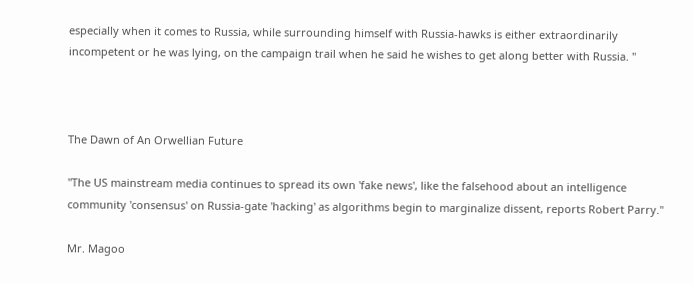especially when it comes to Russia, while surrounding himself with Russia-hawks is either extraordinarily incompetent or he was lying, on the campaign trail when he said he wishes to get along better with Russia. "



The Dawn of An Orwellian Future

"The US mainstream media continues to spread its own 'fake news', like the falsehood about an intelligence community 'consensus' on Russia-gate 'hacking' as algorithms begin to marginalize dissent, reports Robert Parry."

Mr. Magoo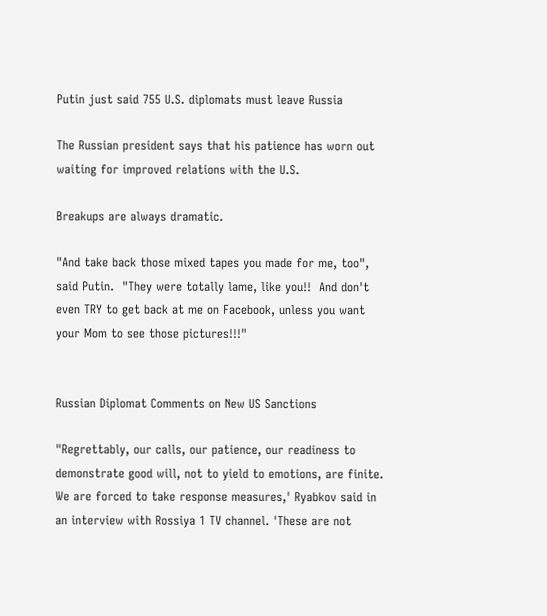Putin just said 755 U.S. diplomats must leave Russia

The Russian president says that his patience has worn out waiting for improved relations with the U.S.

Breakups are always dramatic.

"And take back those mixed tapes you made for me, too", said Putin.  "They were totally lame, like you!!  And don't even TRY to get back at me on Facebook, unless you want your Mom to see those pictures!!!"


Russian Diplomat Comments on New US Sanctions

"Regrettably, our calls, our patience, our readiness to demonstrate good will, not to yield to emotions, are finite. We are forced to take response measures,' Ryabkov said in an interview with Rossiya 1 TV channel. 'These are not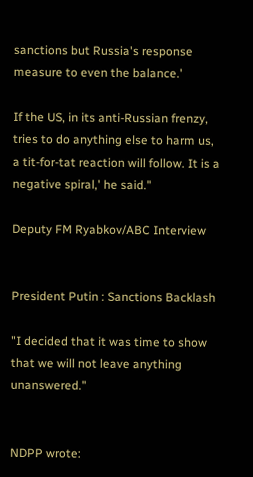sanctions but Russia's response measure to even the balance.'

If the US, in its anti-Russian frenzy, tries to do anything else to harm us, a tit-for-tat reaction will follow. It is a negative spiral,' he said."

Deputy FM Ryabkov/ABC Interview


President Putin : Sanctions Backlash

"I decided that it was time to show that we will not leave anything unanswered."


NDPP wrote: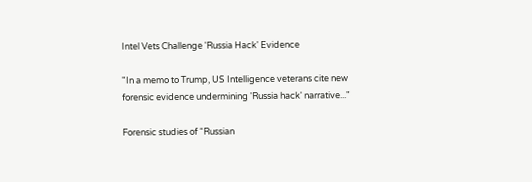Intel Vets Challenge 'Russia Hack' Evidence

"In a memo to Trump, US Intelligence veterans cite new forensic evidence undermining 'Russia hack' narrative..."

Forensic studies of “Russian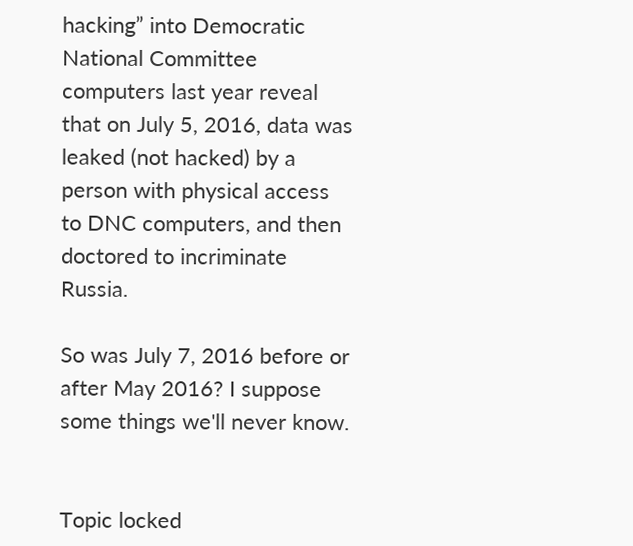hacking” into Democratic National Committee computers last year reveal that on July 5, 2016, data was leaked (not hacked) by a person with physical access to DNC computers, and then doctored to incriminate Russia.

So was July 7, 2016 before or after May 2016? I suppose some things we'll never know.


Topic locked